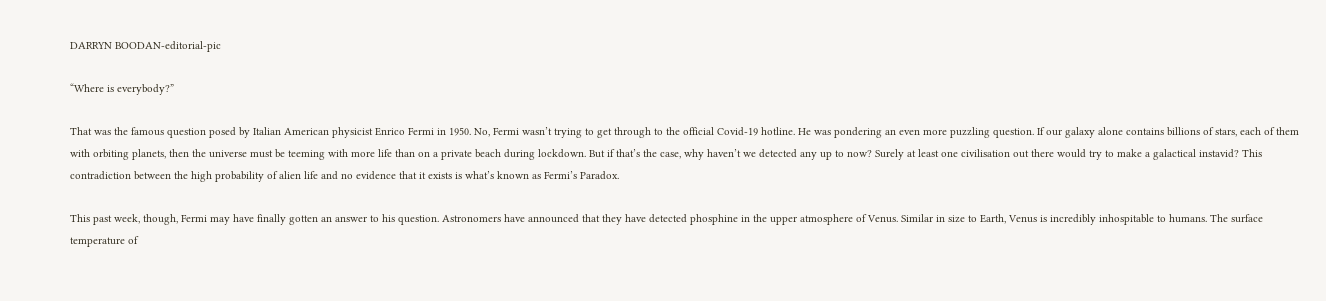DARRYN BOODAN-editorial-pic

“Where is everybody?”

That was the famous question posed by Italian American physicist Enrico Fermi in 1950. No, Fermi wasn’t trying to get through to the official Covid-19 hotline. He was pondering an even more puzzling question. If our galaxy alone contains billions of stars, each of them with orbiting planets, then the universe must be teeming with more life than on a private beach during lockdown. But if that’s the case, why haven’t we detected any up to now? Surely at least one civilisation out there would try to make a galactical instavid? This contradiction between the high probability of alien life and no evidence that it exists is what’s known as Fermi’s Paradox.

This past week, though, Fermi may have finally gotten an answer to his question. Astronomers have announced that they have detected phosphine in the upper atmosphere of Venus. Similar in size to Earth, Venus is incredibly inhospitable to humans. The surface temperature of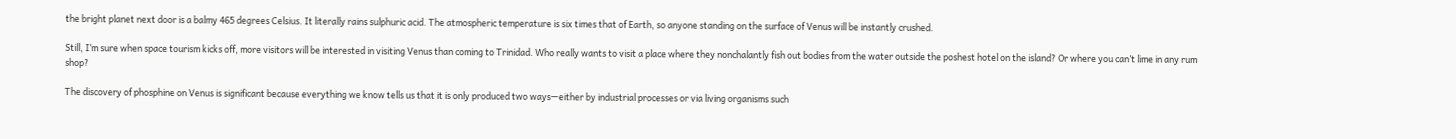the bright planet next door is a balmy 465 degrees Celsius. It literally rains sulphuric acid. The atmospheric temperature is six times that of Earth, so anyone standing on the surface of Venus will be instantly crushed.

Still, I’m sure when space tourism kicks off, more visitors will be interested in visiting Venus than coming to Trinidad. Who really wants to visit a place where they nonchalantly fish out bodies from the water outside the poshest hotel on the island? Or where you can’t lime in any rum shop?

The discovery of phosphine on Venus is significant because everything we know tells us that it is only produced two ways—either by industrial processes or via living organisms such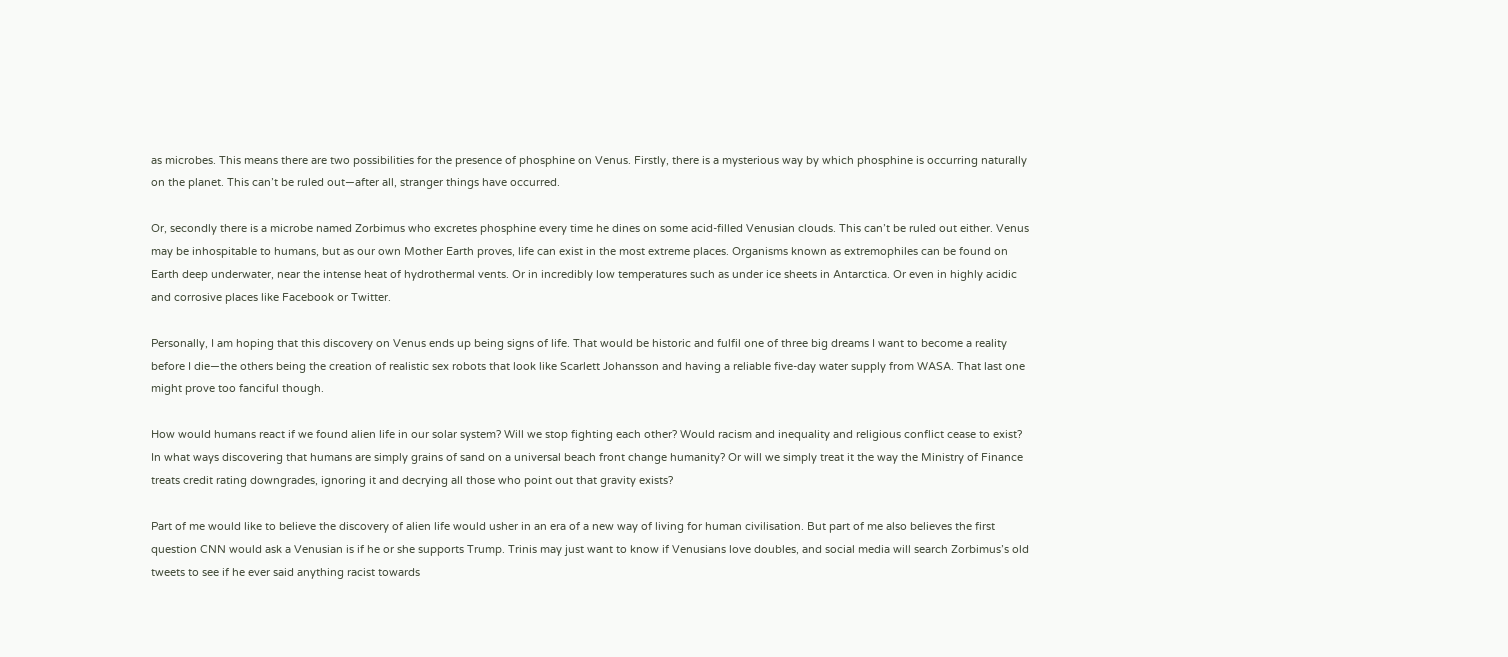as microbes. This means there are two possibilities for the presence of phosphine on Venus. Firstly, there is a mysterious way by which phosphine is occurring naturally on the planet. This can’t be ruled out—after all, stranger things have occurred.

Or, secondly there is a microbe named Zorbimus who excretes phosphine every time he dines on some acid-filled Venusian clouds. This can’t be ruled out either. Venus may be inhospitable to humans, but as our own Mother Earth proves, life can exist in the most extreme places. Organisms known as extremophiles can be found on Earth deep underwater, near the intense heat of hydrothermal vents. Or in incredibly low temperatures such as under ice sheets in Antarctica. Or even in highly acidic and corrosive places like Facebook or Twitter.

Personally, I am hoping that this discovery on Venus ends up being signs of life. That would be historic and fulfil one of three big dreams I want to become a reality before I die—the others being the creation of realistic sex robots that look like Scarlett Johansson and having a reliable five-day water supply from WASA. That last one might prove too fanciful though.

How would humans react if we found alien life in our solar system? Will we stop fighting each other? Would racism and inequality and religious conflict cease to exist? In what ways discovering that humans are simply grains of sand on a universal beach front change humanity? Or will we simply treat it the way the Ministry of Finance treats credit rating downgrades, ignoring it and decrying all those who point out that gravity exists?

Part of me would like to believe the discovery of alien life would usher in an era of a new way of living for human civilisation. But part of me also believes the first question CNN would ask a Venusian is if he or she supports Trump. Trinis may just want to know if Venusians love doubles, and social media will search Zorbimus’s old tweets to see if he ever said anything racist towards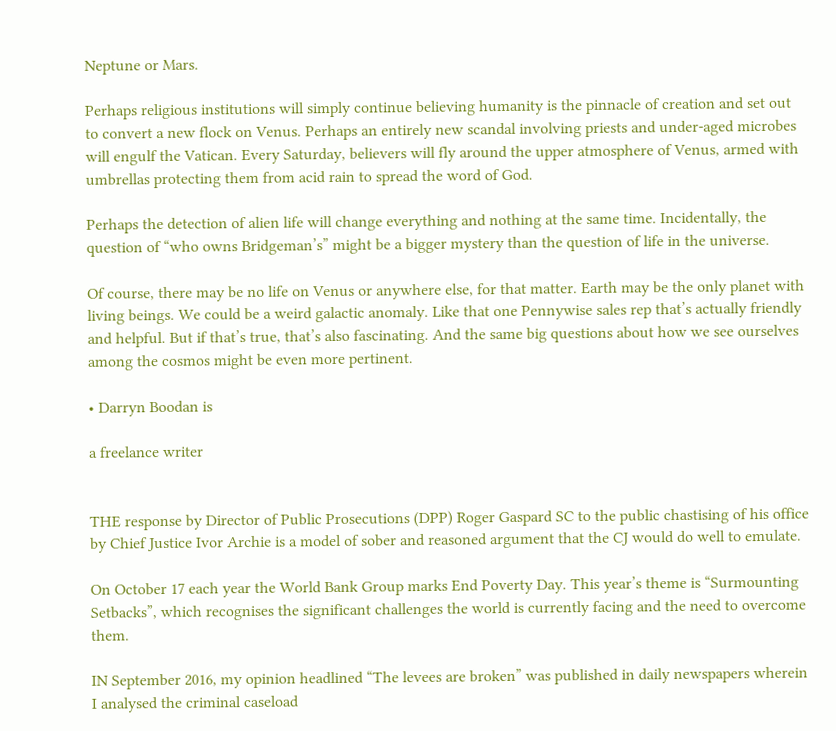Neptune or Mars.

Perhaps religious institutions will simply continue believing humanity is the pinnacle of creation and set out to convert a new flock on Venus. Perhaps an entirely new scandal involving priests and under-aged microbes will engulf the Vatican. Every Saturday, believers will fly around the upper atmosphere of Venus, armed with umbrellas protecting them from acid rain to spread the word of God.

Perhaps the detection of alien life will change everything and nothing at the same time. Incidentally, the question of “who owns Bridgeman’s” might be a bigger mystery than the question of life in the universe.

Of course, there may be no life on Venus or anywhere else, for that matter. Earth may be the only planet with living beings. We could be a weird galactic anomaly. Like that one Pennywise sales rep that’s actually friendly and helpful. But if that’s true, that’s also fascinating. And the same big questions about how we see ourselves among the cosmos might be even more pertinent.

• Darryn Boodan is

a freelance writer


THE response by Director of Public Prosecutions (DPP) Roger Gaspard SC to the public chastising of his office by Chief Justice Ivor Archie is a model of sober and reasoned argument that the CJ would do well to emulate.

On October 17 each year the World Bank Group marks End Poverty Day. This year’s theme is “Surmounting Setbacks”, which recognises the significant challenges the world is currently facing and the need to overcome them.

IN September 2016, my opinion headlined “The levees are broken” was published in daily newspapers wherein I analysed the criminal caseload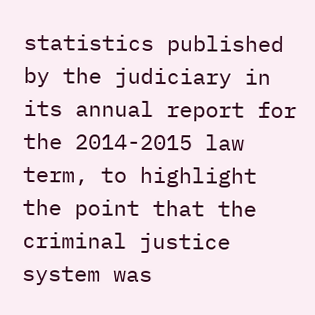statistics published by the judiciary in its annual report for the 2014-2015 law term, to highlight the point that the criminal justice system was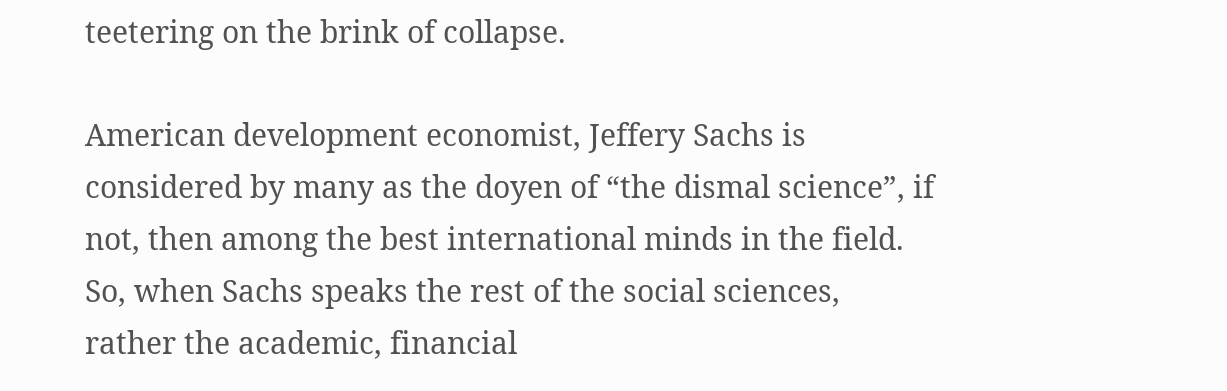teetering on the brink of collapse.

American development economist, Jeffery Sachs is considered by many as the doyen of “the dismal science”, if not, then among the best international minds in the field. So, when Sachs speaks the rest of the social sciences, rather the academic, financial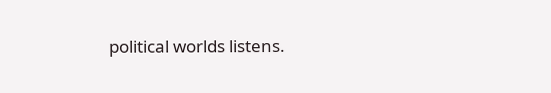political worlds listens.